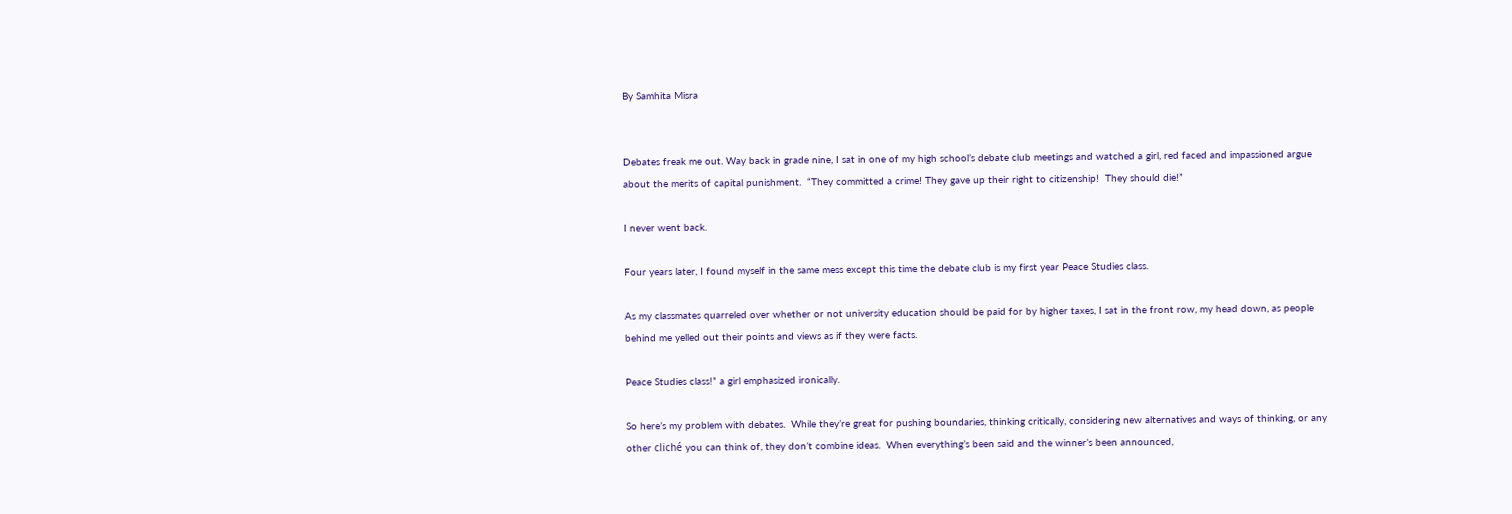By Samhita Misra


Debates freak me out. Way back in grade nine, I sat in one of my high school’s debate club meetings and watched a girl, red faced and impassioned argue about the merits of capital punishment.  “They committed a crime! They gave up their right to citizenship!  They should die!”

I never went back.

Four years later, I found myself in the same mess except this time the debate club is my first year Peace Studies class.

As my classmates quarreled over whether or not university education should be paid for by higher taxes, I sat in the front row, my head down, as people behind me yelled out their points and views as if they were facts.

Peace Studies class!” a girl emphasized ironically.

So here’s my problem with debates.  While they’re great for pushing boundaries, thinking critically, considering new alternatives and ways of thinking, or any other cliché you can think of, they don’t combine ideas.  When everything’s been said and the winner’s been announced,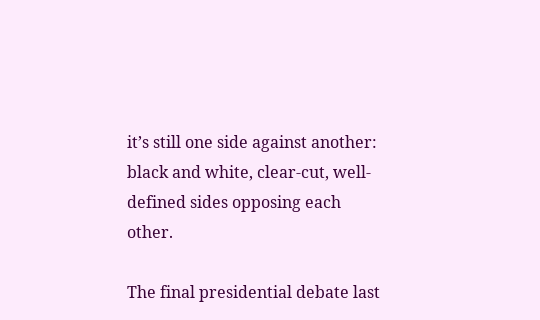it’s still one side against another: black and white, clear-cut, well-defined sides opposing each other.

The final presidential debate last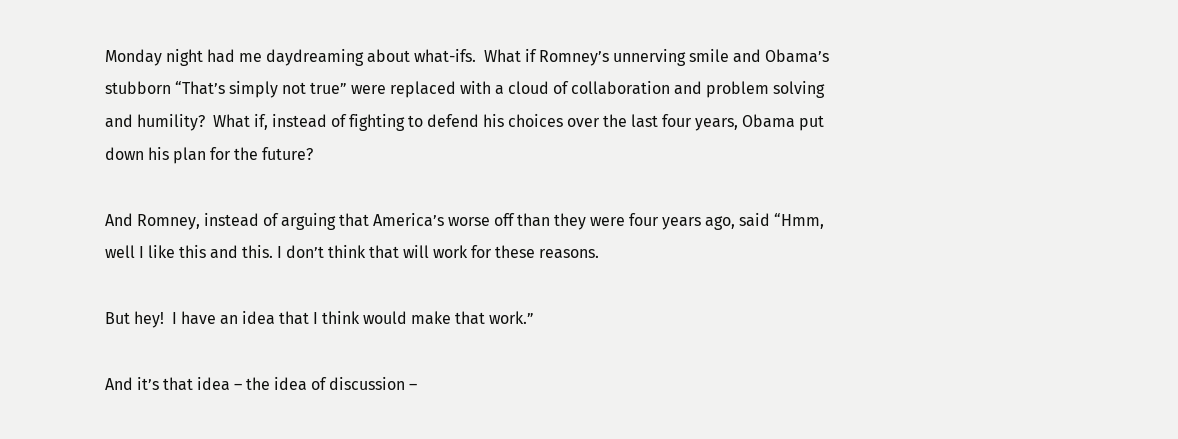Monday night had me daydreaming about what-ifs.  What if Romney’s unnerving smile and Obama’s stubborn “That’s simply not true” were replaced with a cloud of collaboration and problem solving and humility?  What if, instead of fighting to defend his choices over the last four years, Obama put down his plan for the future?

And Romney, instead of arguing that America’s worse off than they were four years ago, said “Hmm, well I like this and this. I don’t think that will work for these reasons.

But hey!  I have an idea that I think would make that work.”

And it’s that idea – the idea of discussion –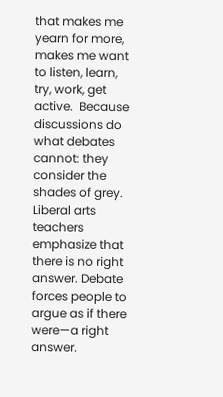that makes me yearn for more, makes me want to listen, learn, try, work, get active.  Because discussions do what debates cannot: they consider the shades of grey.  Liberal arts teachers emphasize that there is no right answer. Debate forces people to argue as if there were—a right answer.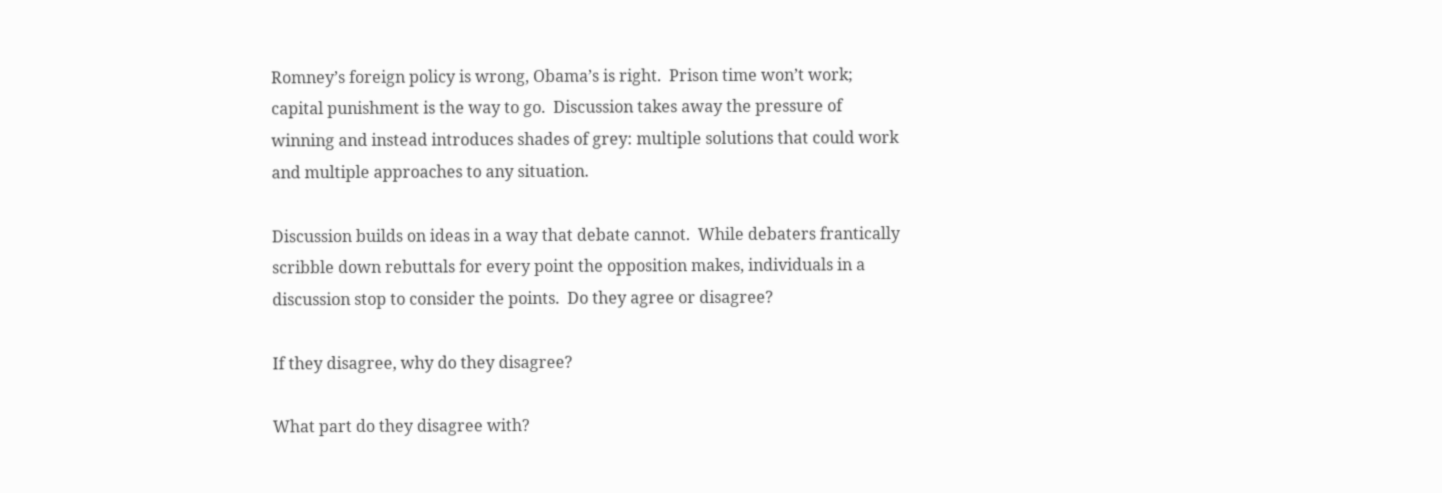Romney’s foreign policy is wrong, Obama’s is right.  Prison time won’t work; capital punishment is the way to go.  Discussion takes away the pressure of winning and instead introduces shades of grey: multiple solutions that could work and multiple approaches to any situation.

Discussion builds on ideas in a way that debate cannot.  While debaters frantically scribble down rebuttals for every point the opposition makes, individuals in a discussion stop to consider the points.  Do they agree or disagree?

If they disagree, why do they disagree?

What part do they disagree with?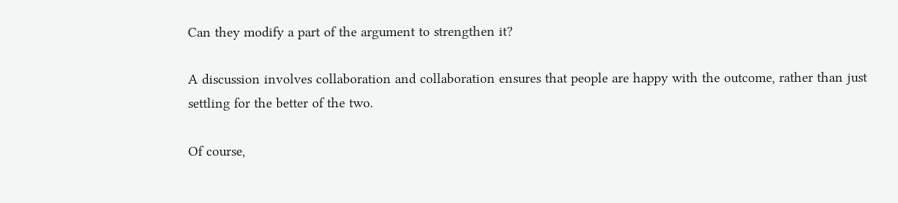Can they modify a part of the argument to strengthen it?

A discussion involves collaboration and collaboration ensures that people are happy with the outcome, rather than just settling for the better of the two.

Of course,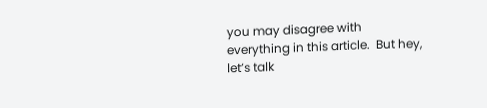you may disagree with everything in this article.  But hey, let’s talk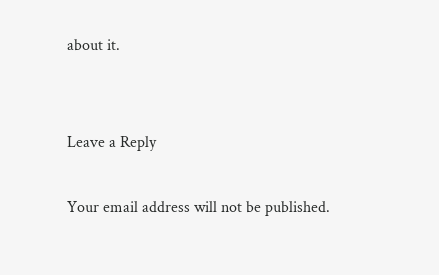about it.


Leave a Reply

Your email address will not be published.